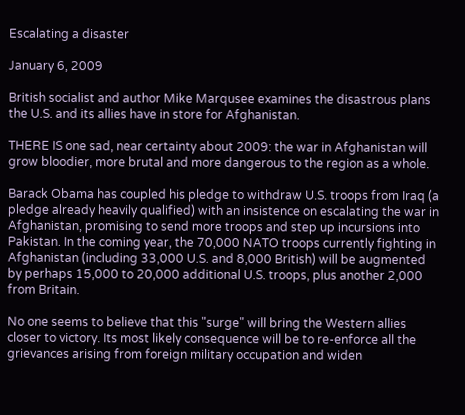Escalating a disaster

January 6, 2009

British socialist and author Mike Marqusee examines the disastrous plans the U.S. and its allies have in store for Afghanistan.

THERE IS one sad, near certainty about 2009: the war in Afghanistan will grow bloodier, more brutal and more dangerous to the region as a whole.

Barack Obama has coupled his pledge to withdraw U.S. troops from Iraq (a pledge already heavily qualified) with an insistence on escalating the war in Afghanistan, promising to send more troops and step up incursions into Pakistan. In the coming year, the 70,000 NATO troops currently fighting in Afghanistan (including 33,000 U.S. and 8,000 British) will be augmented by perhaps 15,000 to 20,000 additional U.S. troops, plus another 2,000 from Britain.

No one seems to believe that this "surge" will bring the Western allies closer to victory. Its most likely consequence will be to re-enforce all the grievances arising from foreign military occupation and widen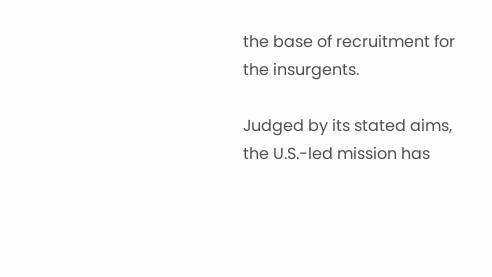the base of recruitment for the insurgents.

Judged by its stated aims, the U.S.-led mission has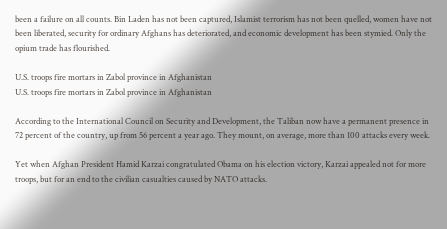been a failure on all counts. Bin Laden has not been captured, Islamist terrorism has not been quelled, women have not been liberated, security for ordinary Afghans has deteriorated, and economic development has been stymied. Only the opium trade has flourished.

U.S. troops fire mortars in Zabol province in Afghanistan
U.S. troops fire mortars in Zabol province in Afghanistan

According to the International Council on Security and Development, the Taliban now have a permanent presence in 72 percent of the country, up from 56 percent a year ago. They mount, on average, more than 100 attacks every week.

Yet when Afghan President Hamid Karzai congratulated Obama on his election victory, Karzai appealed not for more troops, but for an end to the civilian casualties caused by NATO attacks.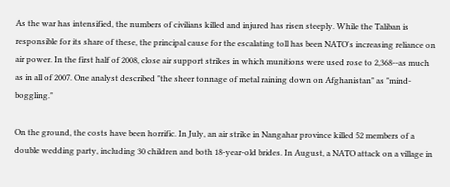As the war has intensified, the numbers of civilians killed and injured has risen steeply. While the Taliban is responsible for its share of these, the principal cause for the escalating toll has been NATO's increasing reliance on air power. In the first half of 2008, close air support strikes in which munitions were used rose to 2,368--as much as in all of 2007. One analyst described "the sheer tonnage of metal raining down on Afghanistan" as "mind-boggling."

On the ground, the costs have been horrific. In July, an air strike in Nangahar province killed 52 members of a double wedding party, including 30 children and both 18-year-old brides. In August, a NATO attack on a village in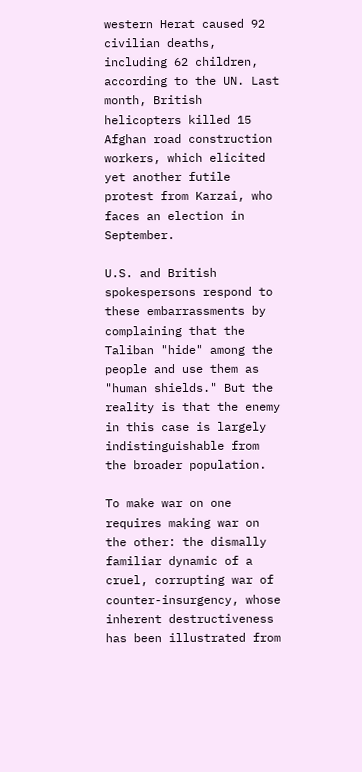western Herat caused 92 civilian deaths, including 62 children, according to the UN. Last month, British helicopters killed 15 Afghan road construction workers, which elicited yet another futile protest from Karzai, who faces an election in September.

U.S. and British spokespersons respond to these embarrassments by complaining that the Taliban "hide" among the people and use them as "human shields." But the reality is that the enemy in this case is largely indistinguishable from the broader population.

To make war on one requires making war on the other: the dismally familiar dynamic of a cruel, corrupting war of counter-insurgency, whose inherent destructiveness has been illustrated from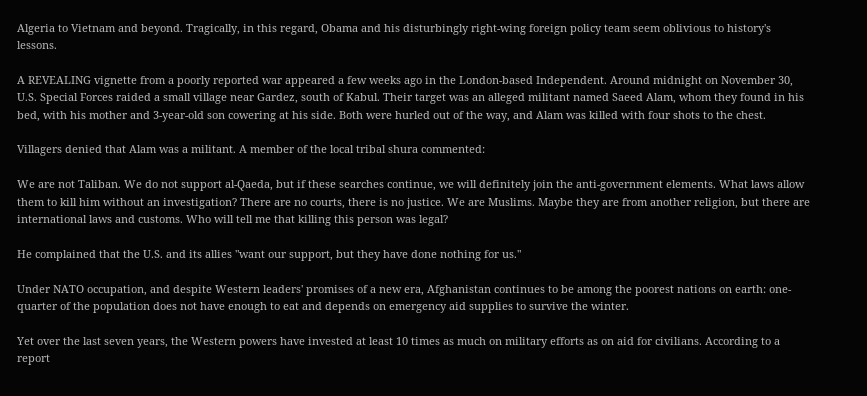Algeria to Vietnam and beyond. Tragically, in this regard, Obama and his disturbingly right-wing foreign policy team seem oblivious to history's lessons.

A REVEALING vignette from a poorly reported war appeared a few weeks ago in the London-based Independent. Around midnight on November 30, U.S. Special Forces raided a small village near Gardez, south of Kabul. Their target was an alleged militant named Saeed Alam, whom they found in his bed, with his mother and 3-year-old son cowering at his side. Both were hurled out of the way, and Alam was killed with four shots to the chest.

Villagers denied that Alam was a militant. A member of the local tribal shura commented:

We are not Taliban. We do not support al-Qaeda, but if these searches continue, we will definitely join the anti-government elements. What laws allow them to kill him without an investigation? There are no courts, there is no justice. We are Muslims. Maybe they are from another religion, but there are international laws and customs. Who will tell me that killing this person was legal?

He complained that the U.S. and its allies "want our support, but they have done nothing for us."

Under NATO occupation, and despite Western leaders' promises of a new era, Afghanistan continues to be among the poorest nations on earth: one-quarter of the population does not have enough to eat and depends on emergency aid supplies to survive the winter.

Yet over the last seven years, the Western powers have invested at least 10 times as much on military efforts as on aid for civilians. According to a report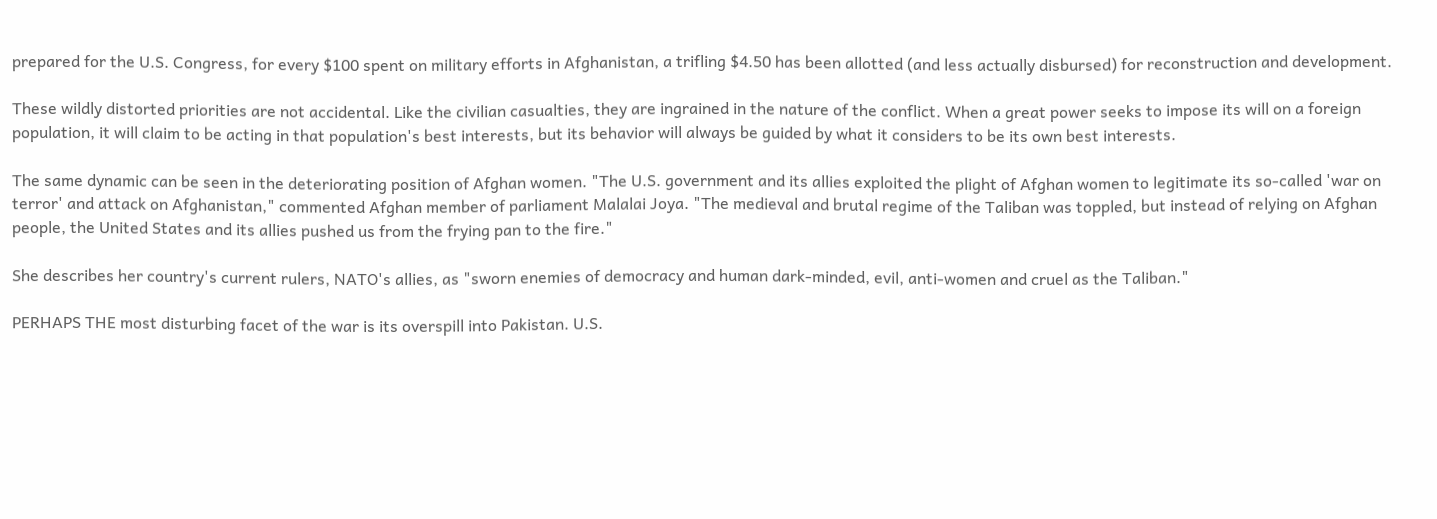prepared for the U.S. Congress, for every $100 spent on military efforts in Afghanistan, a trifling $4.50 has been allotted (and less actually disbursed) for reconstruction and development.

These wildly distorted priorities are not accidental. Like the civilian casualties, they are ingrained in the nature of the conflict. When a great power seeks to impose its will on a foreign population, it will claim to be acting in that population's best interests, but its behavior will always be guided by what it considers to be its own best interests.

The same dynamic can be seen in the deteriorating position of Afghan women. "The U.S. government and its allies exploited the plight of Afghan women to legitimate its so-called 'war on terror' and attack on Afghanistan," commented Afghan member of parliament Malalai Joya. "The medieval and brutal regime of the Taliban was toppled, but instead of relying on Afghan people, the United States and its allies pushed us from the frying pan to the fire."

She describes her country's current rulers, NATO's allies, as "sworn enemies of democracy and human dark-minded, evil, anti-women and cruel as the Taliban."

PERHAPS THE most disturbing facet of the war is its overspill into Pakistan. U.S.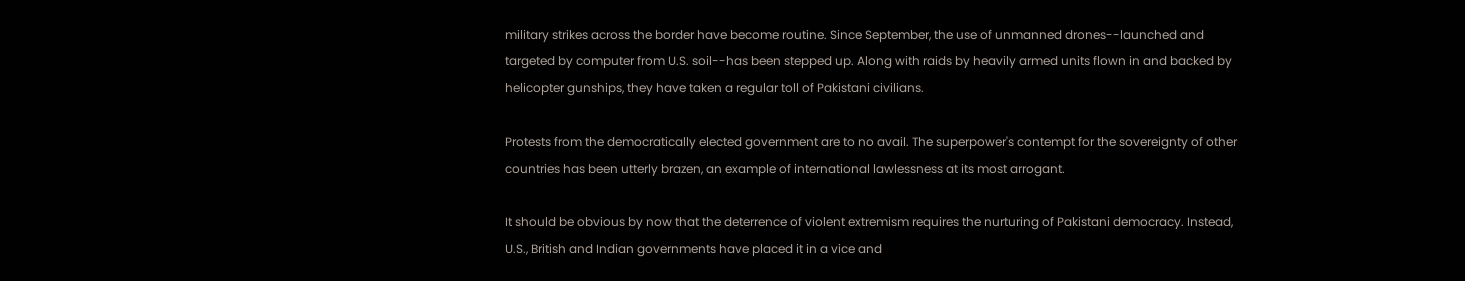military strikes across the border have become routine. Since September, the use of unmanned drones--launched and targeted by computer from U.S. soil--has been stepped up. Along with raids by heavily armed units flown in and backed by helicopter gunships, they have taken a regular toll of Pakistani civilians.

Protests from the democratically elected government are to no avail. The superpower's contempt for the sovereignty of other countries has been utterly brazen, an example of international lawlessness at its most arrogant.

It should be obvious by now that the deterrence of violent extremism requires the nurturing of Pakistani democracy. Instead, U.S., British and Indian governments have placed it in a vice and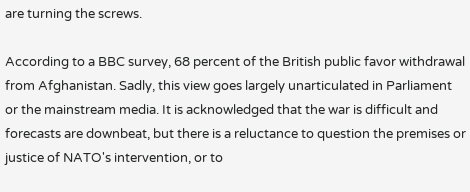are turning the screws.

According to a BBC survey, 68 percent of the British public favor withdrawal from Afghanistan. Sadly, this view goes largely unarticulated in Parliament or the mainstream media. It is acknowledged that the war is difficult and forecasts are downbeat, but there is a reluctance to question the premises or justice of NATO's intervention, or to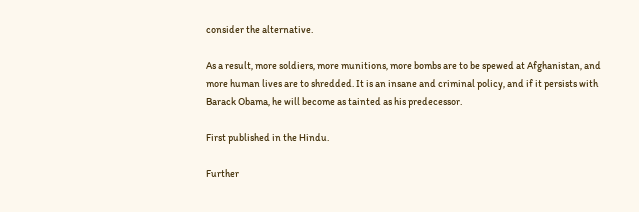consider the alternative.

As a result, more soldiers, more munitions, more bombs are to be spewed at Afghanistan, and more human lives are to shredded. It is an insane and criminal policy, and if it persists with Barack Obama, he will become as tainted as his predecessor.

First published in the Hindu.

Further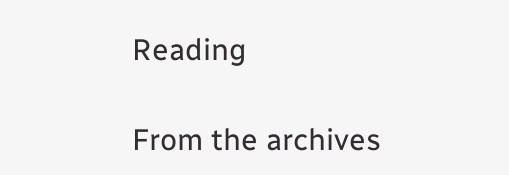Reading

From the archives